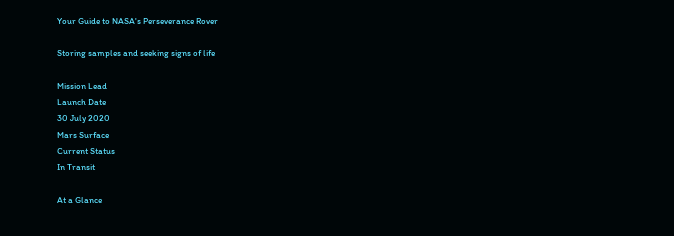Your Guide to NASA's Perseverance Rover

Storing samples and seeking signs of life

Mission Lead
Launch Date
30 July 2020
Mars Surface
Current Status
In Transit

At a Glance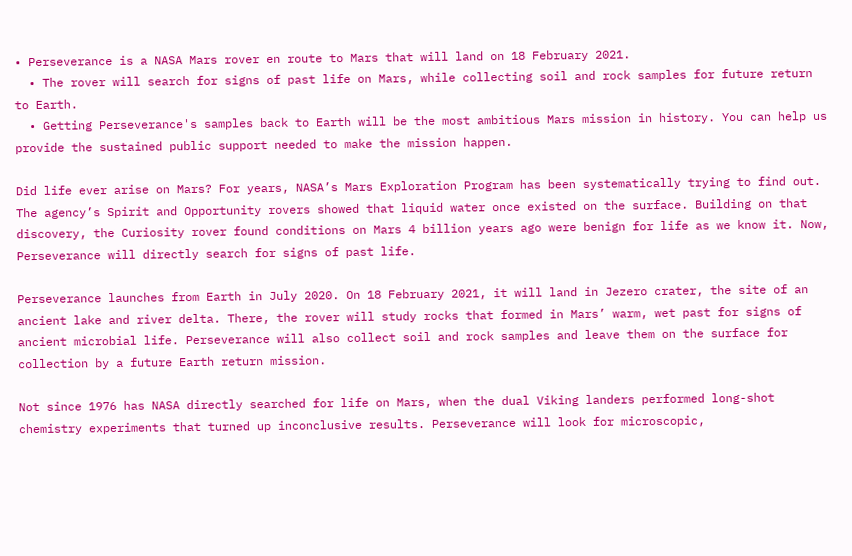• Perseverance is a NASA Mars rover en route to Mars that will land on 18 February 2021.
  • The rover will search for signs of past life on Mars, while collecting soil and rock samples for future return to Earth.
  • Getting Perseverance's samples back to Earth will be the most ambitious Mars mission in history. You can help us provide the sustained public support needed to make the mission happen.

Did life ever arise on Mars? For years, NASA’s Mars Exploration Program has been systematically trying to find out. The agency’s Spirit and Opportunity rovers showed that liquid water once existed on the surface. Building on that discovery, the Curiosity rover found conditions on Mars 4 billion years ago were benign for life as we know it. Now, Perseverance will directly search for signs of past life.

Perseverance launches from Earth in July 2020. On 18 February 2021, it will land in Jezero crater, the site of an ancient lake and river delta. There, the rover will study rocks that formed in Mars’ warm, wet past for signs of ancient microbial life. Perseverance will also collect soil and rock samples and leave them on the surface for collection by a future Earth return mission.

Not since 1976 has NASA directly searched for life on Mars, when the dual Viking landers performed long-shot chemistry experiments that turned up inconclusive results. Perseverance will look for microscopic,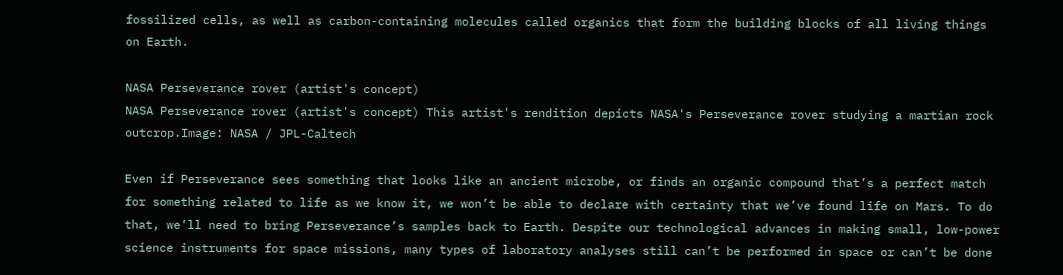fossilized cells, as well as carbon-containing molecules called organics that form the building blocks of all living things on Earth.

NASA Perseverance rover (artist's concept)
NASA Perseverance rover (artist's concept) This artist's rendition depicts NASA's Perseverance rover studying a martian rock outcrop.Image: NASA / JPL-Caltech

Even if Perseverance sees something that looks like an ancient microbe, or finds an organic compound that’s a perfect match for something related to life as we know it, we won’t be able to declare with certainty that we’ve found life on Mars. To do that, we’ll need to bring Perseverance’s samples back to Earth. Despite our technological advances in making small, low-power science instruments for space missions, many types of laboratory analyses still can’t be performed in space or can’t be done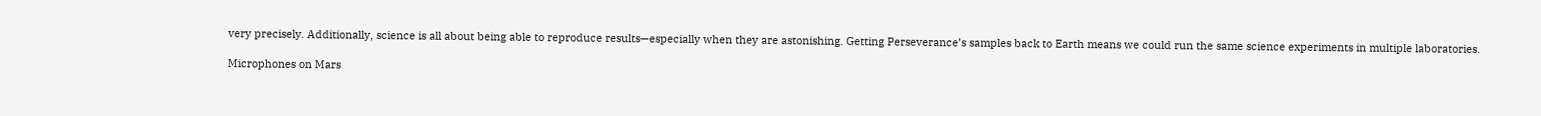very precisely. Additionally, science is all about being able to reproduce results—especially when they are astonishing. Getting Perseverance’s samples back to Earth means we could run the same science experiments in multiple laboratories.

Microphones on Mars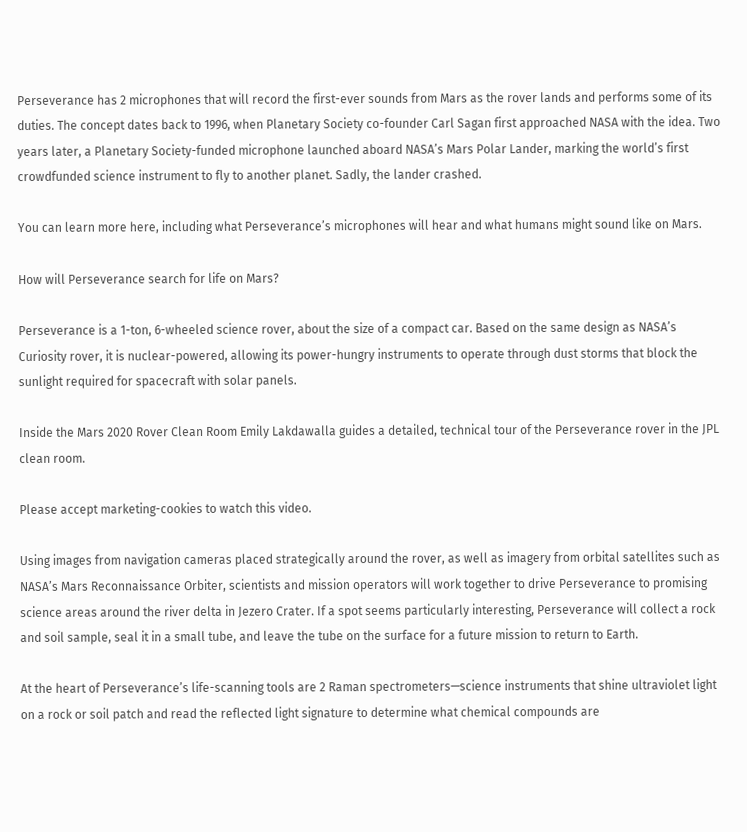Perseverance has 2 microphones that will record the first-ever sounds from Mars as the rover lands and performs some of its duties. The concept dates back to 1996, when Planetary Society co-founder Carl Sagan first approached NASA with the idea. Two years later, a Planetary Society-funded microphone launched aboard NASA’s Mars Polar Lander, marking the world’s first crowdfunded science instrument to fly to another planet. Sadly, the lander crashed.

You can learn more here, including what Perseverance’s microphones will hear and what humans might sound like on Mars.

How will Perseverance search for life on Mars?

Perseverance is a 1-ton, 6-wheeled science rover, about the size of a compact car. Based on the same design as NASA’s Curiosity rover, it is nuclear-powered, allowing its power-hungry instruments to operate through dust storms that block the sunlight required for spacecraft with solar panels.

Inside the Mars 2020 Rover Clean Room Emily Lakdawalla guides a detailed, technical tour of the Perseverance rover in the JPL clean room.

Please accept marketing-cookies to watch this video.

Using images from navigation cameras placed strategically around the rover, as well as imagery from orbital satellites such as NASA’s Mars Reconnaissance Orbiter, scientists and mission operators will work together to drive Perseverance to promising science areas around the river delta in Jezero Crater. If a spot seems particularly interesting, Perseverance will collect a rock and soil sample, seal it in a small tube, and leave the tube on the surface for a future mission to return to Earth.

At the heart of Perseverance’s life-scanning tools are 2 Raman spectrometers—science instruments that shine ultraviolet light on a rock or soil patch and read the reflected light signature to determine what chemical compounds are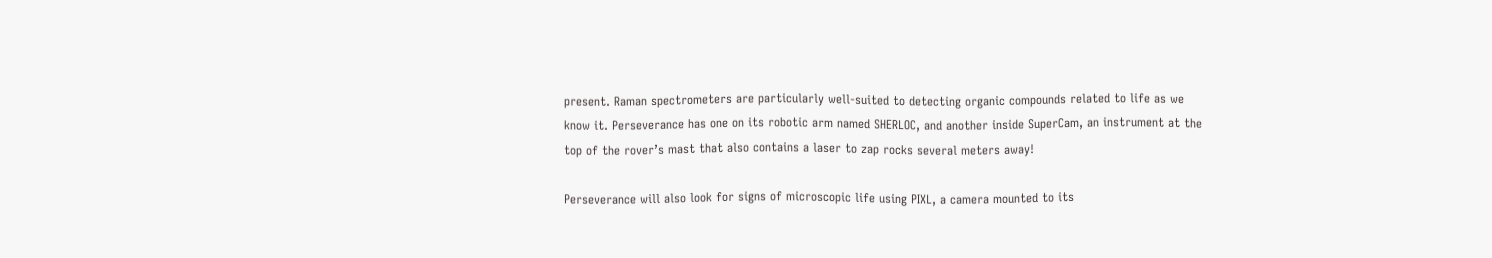present. Raman spectrometers are particularly well-suited to detecting organic compounds related to life as we know it. Perseverance has one on its robotic arm named SHERLOC, and another inside SuperCam, an instrument at the top of the rover’s mast that also contains a laser to zap rocks several meters away!

Perseverance will also look for signs of microscopic life using PIXL, a camera mounted to its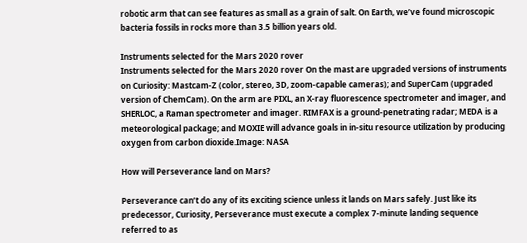robotic arm that can see features as small as a grain of salt. On Earth, we’ve found microscopic bacteria fossils in rocks more than 3.5 billion years old.

Instruments selected for the Mars 2020 rover
Instruments selected for the Mars 2020 rover On the mast are upgraded versions of instruments on Curiosity: Mastcam-Z (color, stereo, 3D, zoom-capable cameras); and SuperCam (upgraded version of ChemCam). On the arm are PIXL, an X-ray fluorescence spectrometer and imager, and SHERLOC, a Raman spectrometer and imager. RIMFAX is a ground-penetrating radar; MEDA is a meteorological package; and MOXIE will advance goals in in-situ resource utilization by producing oxygen from carbon dioxide.Image: NASA

How will Perseverance land on Mars?

Perseverance can’t do any of its exciting science unless it lands on Mars safely. Just like its predecessor, Curiosity, Perseverance must execute a complex 7-minute landing sequence referred to as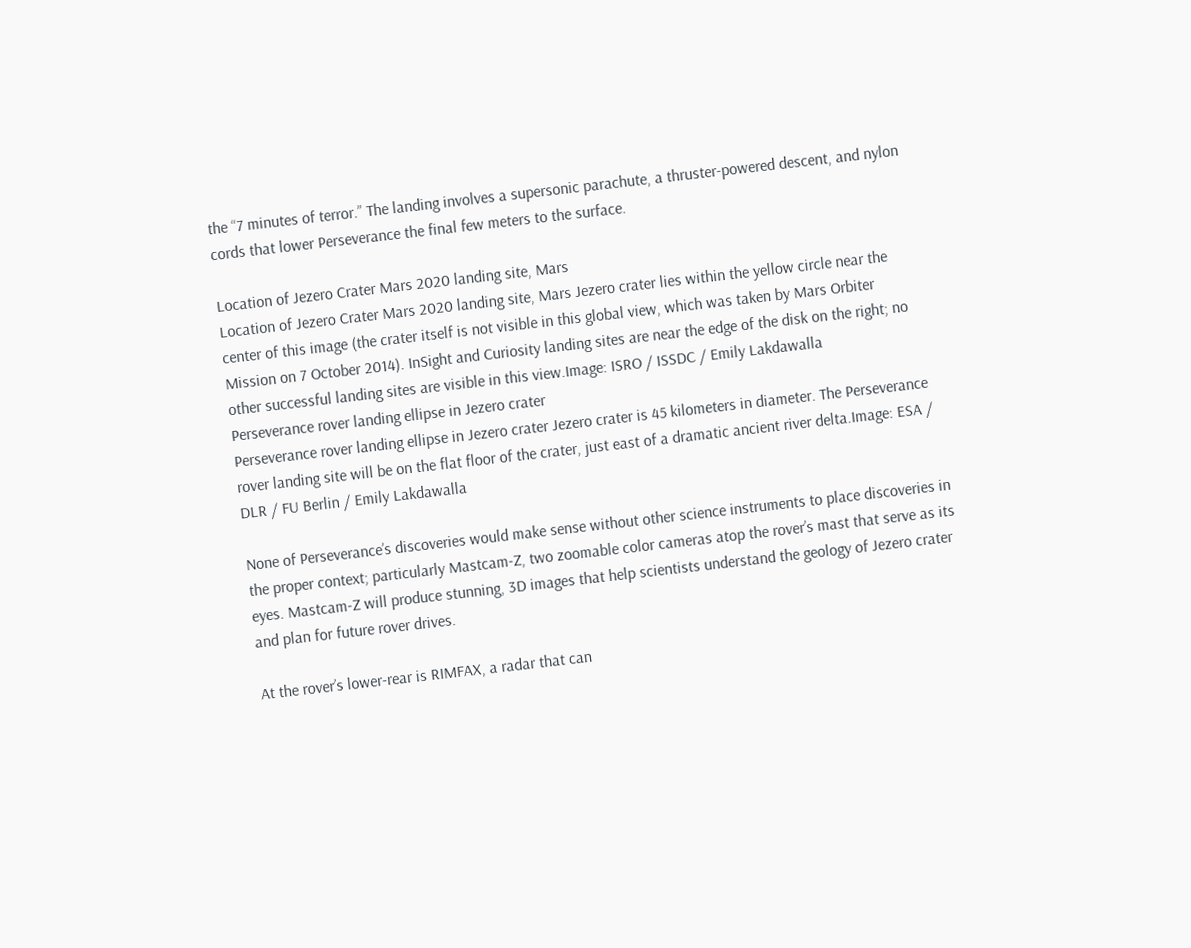the “7 minutes of terror.” The landing involves a supersonic parachute, a thruster-powered descent, and nylon cords that lower Perseverance the final few meters to the surface.

Location of Jezero Crater Mars 2020 landing site, Mars
Location of Jezero Crater Mars 2020 landing site, Mars Jezero crater lies within the yellow circle near the center of this image (the crater itself is not visible in this global view, which was taken by Mars Orbiter Mission on 7 October 2014). InSight and Curiosity landing sites are near the edge of the disk on the right; no other successful landing sites are visible in this view.Image: ISRO / ISSDC / Emily Lakdawalla
Perseverance rover landing ellipse in Jezero crater
Perseverance rover landing ellipse in Jezero crater Jezero crater is 45 kilometers in diameter. The Perseverance rover landing site will be on the flat floor of the crater, just east of a dramatic ancient river delta.Image: ESA / DLR / FU Berlin / Emily Lakdawalla

None of Perseverance’s discoveries would make sense without other science instruments to place discoveries in the proper context; particularly Mastcam-Z, two zoomable color cameras atop the rover’s mast that serve as its eyes. Mastcam-Z will produce stunning, 3D images that help scientists understand the geology of Jezero crater and plan for future rover drives.

At the rover’s lower-rear is RIMFAX, a radar that can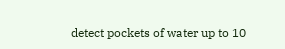detect pockets of water up to 10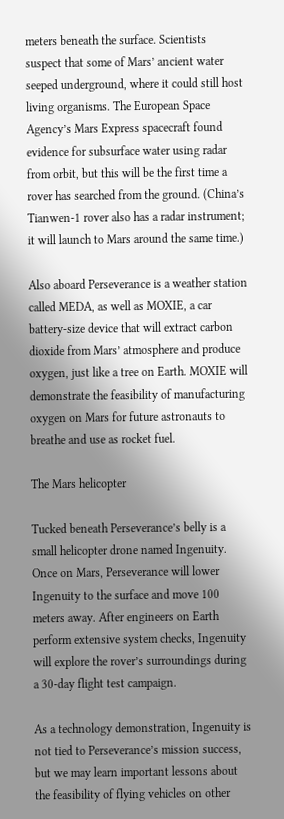meters beneath the surface. Scientists suspect that some of Mars’ ancient water seeped underground, where it could still host living organisms. The European Space Agency’s Mars Express spacecraft found evidence for subsurface water using radar from orbit, but this will be the first time a rover has searched from the ground. (China’s Tianwen-1 rover also has a radar instrument; it will launch to Mars around the same time.)

Also aboard Perseverance is a weather station called MEDA, as well as MOXIE, a car battery-size device that will extract carbon dioxide from Mars’ atmosphere and produce oxygen, just like a tree on Earth. MOXIE will demonstrate the feasibility of manufacturing oxygen on Mars for future astronauts to breathe and use as rocket fuel.

The Mars helicopter

Tucked beneath Perseverance’s belly is a small helicopter drone named Ingenuity. Once on Mars, Perseverance will lower Ingenuity to the surface and move 100 meters away. After engineers on Earth perform extensive system checks, Ingenuity will explore the rover’s surroundings during a 30-day flight test campaign.

As a technology demonstration, Ingenuity is not tied to Perseverance’s mission success, but we may learn important lessons about the feasibility of flying vehicles on other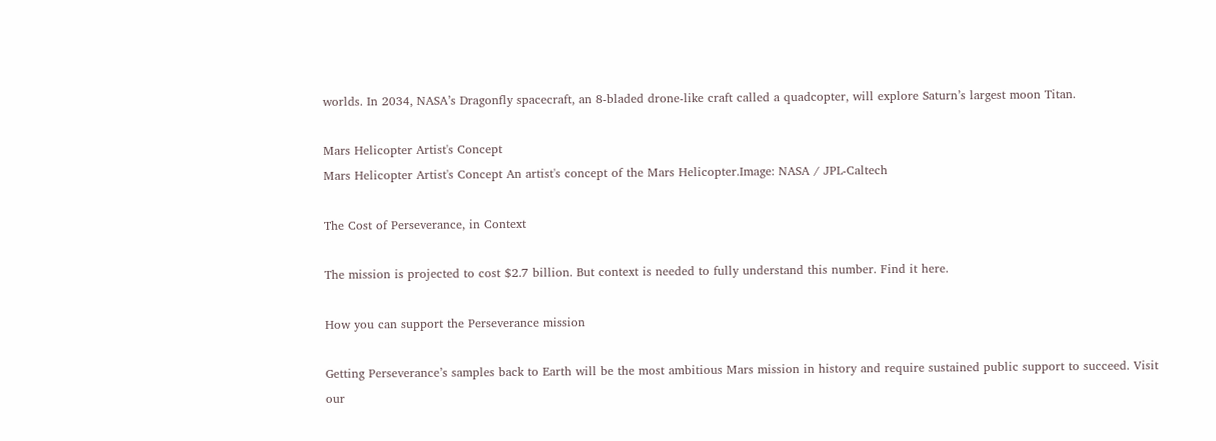worlds. In 2034, NASA’s Dragonfly spacecraft, an 8-bladed drone-like craft called a quadcopter, will explore Saturn’s largest moon Titan.

Mars Helicopter Artist's Concept
Mars Helicopter Artist's Concept An artist's concept of the Mars Helicopter.Image: NASA / JPL-Caltech

The Cost of Perseverance, in Context

The mission is projected to cost $2.7 billion. But context is needed to fully understand this number. Find it here.

How you can support the Perseverance mission

Getting Perseverance’s samples back to Earth will be the most ambitious Mars mission in history and require sustained public support to succeed. Visit our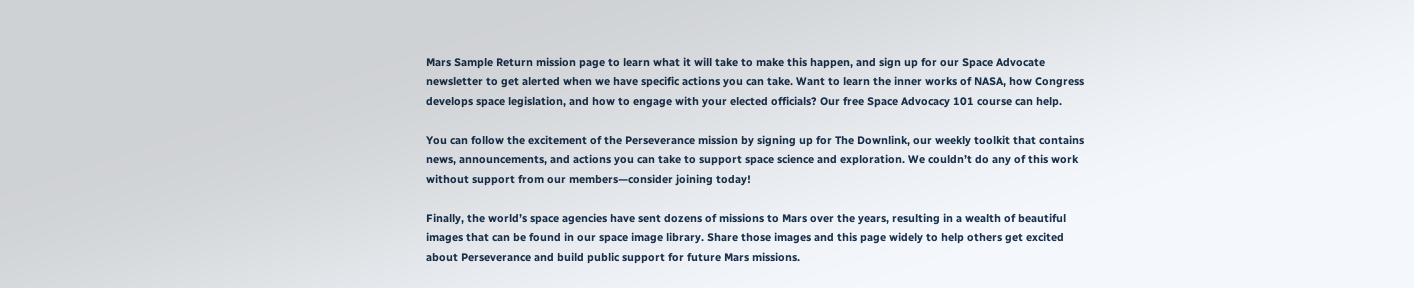Mars Sample Return mission page to learn what it will take to make this happen, and sign up for our Space Advocate newsletter to get alerted when we have specific actions you can take. Want to learn the inner works of NASA, how Congress develops space legislation, and how to engage with your elected officials? Our free Space Advocacy 101 course can help.

You can follow the excitement of the Perseverance mission by signing up for The Downlink, our weekly toolkit that contains news, announcements, and actions you can take to support space science and exploration. We couldn’t do any of this work without support from our members—consider joining today!

Finally, the world’s space agencies have sent dozens of missions to Mars over the years, resulting in a wealth of beautiful images that can be found in our space image library. Share those images and this page widely to help others get excited about Perseverance and build public support for future Mars missions.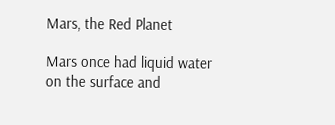Mars, the Red Planet

Mars once had liquid water on the surface and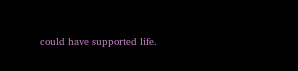could have supported life.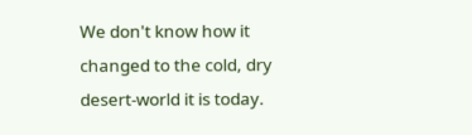We don't know how it changed to the cold, dry desert-world it is today.